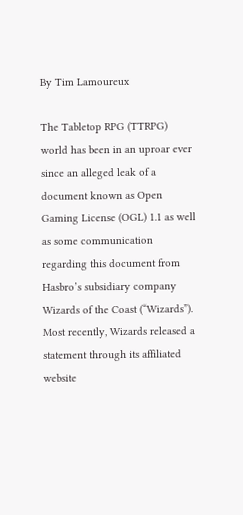By Tim Lamoureux

The Tabletop RPG (TTRPG) world has been in an uproar ever since an alleged leak of a document known as Open Gaming License (OGL) 1.1 as well as some communication regarding this document from Hasbro’s subsidiary company Wizards of the Coast (“Wizards”). Most recently, Wizards released a statement through its affiliated website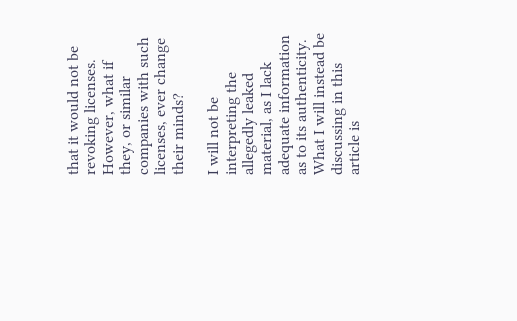that it would not be revoking licenses. However, what if they, or similar companies with such licenses, ever change their minds?

I will not be interpreting the allegedly leaked material, as I lack adequate information as to its authenticity. What I will instead be discussing in this article is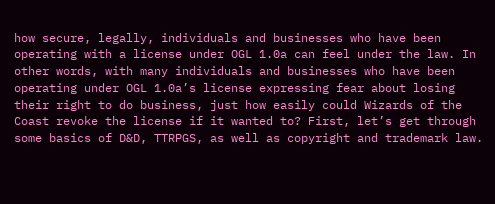how secure, legally, individuals and businesses who have been operating with a license under OGL 1.0a can feel under the law. In other words, with many individuals and businesses who have been operating under OGL 1.0a’s license expressing fear about losing their right to do business, just how easily could Wizards of the Coast revoke the license if it wanted to? First, let’s get through some basics of D&D, TTRPGS, as well as copyright and trademark law.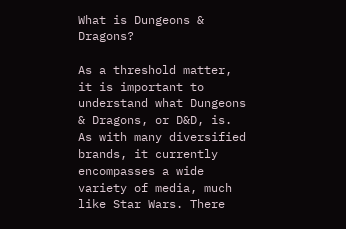What is Dungeons & Dragons?

As a threshold matter, it is important to understand what Dungeons & Dragons, or D&D, is. As with many diversified brands, it currently encompasses a wide variety of media, much like Star Wars. There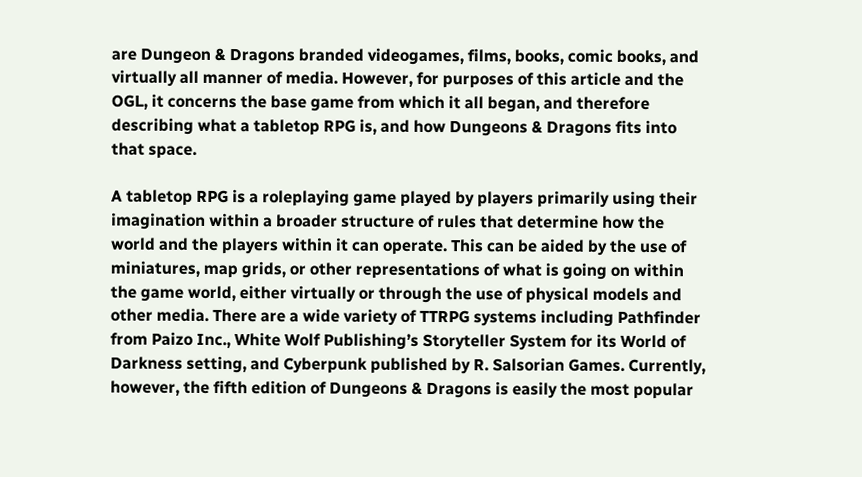are Dungeon & Dragons branded videogames, films, books, comic books, and virtually all manner of media. However, for purposes of this article and the OGL, it concerns the base game from which it all began, and therefore describing what a tabletop RPG is, and how Dungeons & Dragons fits into that space.

A tabletop RPG is a roleplaying game played by players primarily using their imagination within a broader structure of rules that determine how the world and the players within it can operate. This can be aided by the use of miniatures, map grids, or other representations of what is going on within the game world, either virtually or through the use of physical models and other media. There are a wide variety of TTRPG systems including Pathfinder from Paizo Inc., White Wolf Publishing’s Storyteller System for its World of Darkness setting, and Cyberpunk published by R. Salsorian Games. Currently, however, the fifth edition of Dungeons & Dragons is easily the most popular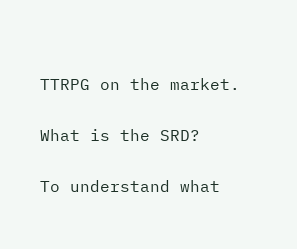TTRPG on the market.

What is the SRD?

To understand what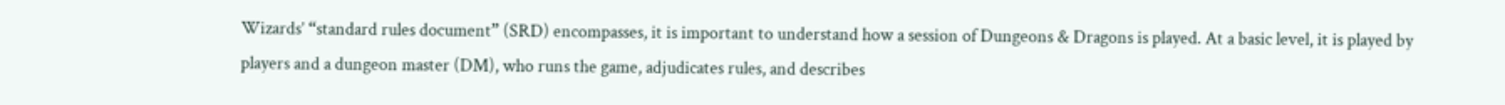Wizards’ “standard rules document” (SRD) encompasses, it is important to understand how a session of Dungeons & Dragons is played. At a basic level, it is played by players and a dungeon master (DM), who runs the game, adjudicates rules, and describes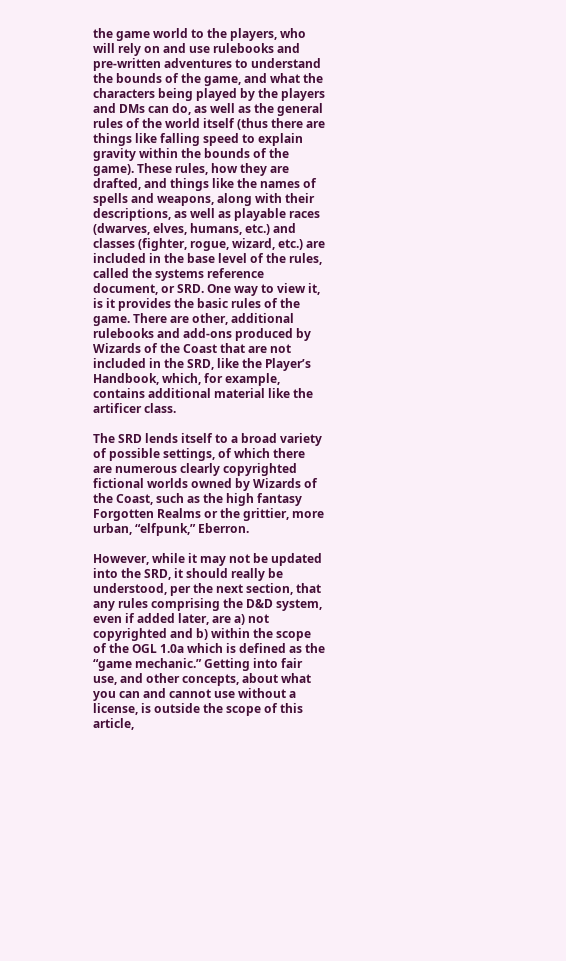the game world to the players, who will rely on and use rulebooks and pre-written adventures to understand the bounds of the game, and what the characters being played by the players and DMs can do, as well as the general rules of the world itself (thus there are things like falling speed to explain gravity within the bounds of the game). These rules, how they are drafted, and things like the names of spells and weapons, along with their descriptions, as well as playable races (dwarves, elves, humans, etc.) and classes (fighter, rogue, wizard, etc.) are included in the base level of the rules, called the systems reference document, or SRD. One way to view it, is it provides the basic rules of the game. There are other, additional rulebooks and add-ons produced by Wizards of the Coast that are not included in the SRD, like the Player’s Handbook, which, for example, contains additional material like the artificer class.

The SRD lends itself to a broad variety of possible settings, of which there are numerous clearly copyrighted fictional worlds owned by Wizards of the Coast, such as the high fantasy Forgotten Realms or the grittier, more urban, “elfpunk,” Eberron.

However, while it may not be updated into the SRD, it should really be understood, per the next section, that any rules comprising the D&D system, even if added later, are a) not copyrighted and b) within the scope of the OGL 1.0a which is defined as the “game mechanic.” Getting into fair use, and other concepts, about what you can and cannot use without a license, is outside the scope of this article,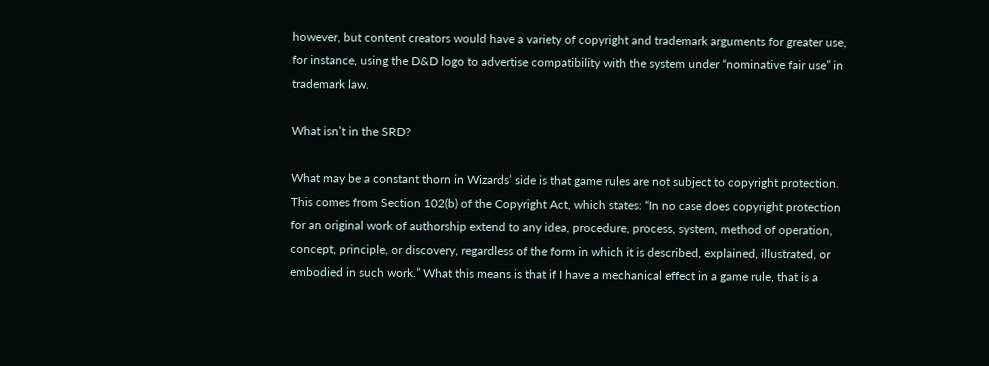however, but content creators would have a variety of copyright and trademark arguments for greater use, for instance, using the D&D logo to advertise compatibility with the system under “nominative fair use” in trademark law.

What isn’t in the SRD?

What may be a constant thorn in Wizards’ side is that game rules are not subject to copyright protection. This comes from Section 102(b) of the Copyright Act, which states: “In no case does copyright protection for an original work of authorship extend to any idea, procedure, process, system, method of operation, concept, principle, or discovery, regardless of the form in which it is described, explained, illustrated, or embodied in such work.” What this means is that if I have a mechanical effect in a game rule, that is a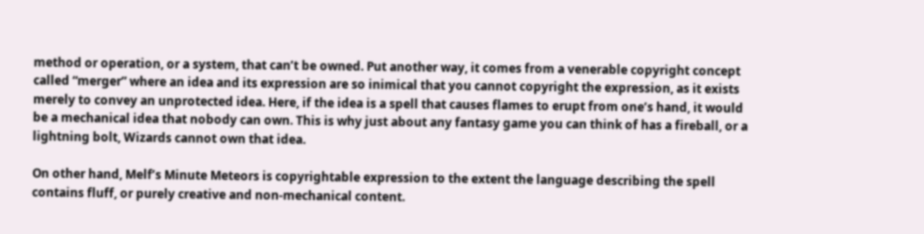method or operation, or a system, that can’t be owned. Put another way, it comes from a venerable copyright concept called “merger” where an idea and its expression are so inimical that you cannot copyright the expression, as it exists merely to convey an unprotected idea. Here, if the idea is a spell that causes flames to erupt from one’s hand, it would be a mechanical idea that nobody can own. This is why just about any fantasy game you can think of has a fireball, or a lightning bolt, Wizards cannot own that idea.

On other hand, Melf’s Minute Meteors is copyrightable expression to the extent the language describing the spell contains fluff, or purely creative and non-mechanical content.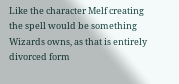Like the character Melf creating the spell would be something Wizards owns, as that is entirely divorced form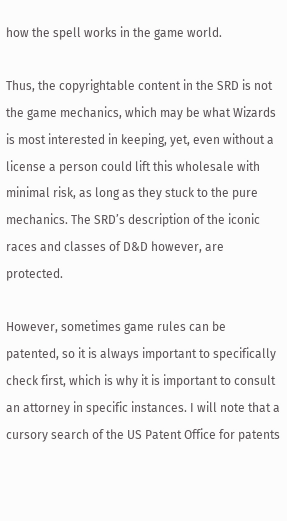how the spell works in the game world.

Thus, the copyrightable content in the SRD is not the game mechanics, which may be what Wizards is most interested in keeping, yet, even without a license a person could lift this wholesale with minimal risk, as long as they stuck to the pure mechanics. The SRD’s description of the iconic races and classes of D&D however, are protected.

However, sometimes game rules can be patented, so it is always important to specifically check first, which is why it is important to consult an attorney in specific instances. I will note that a cursory search of the US Patent Office for patents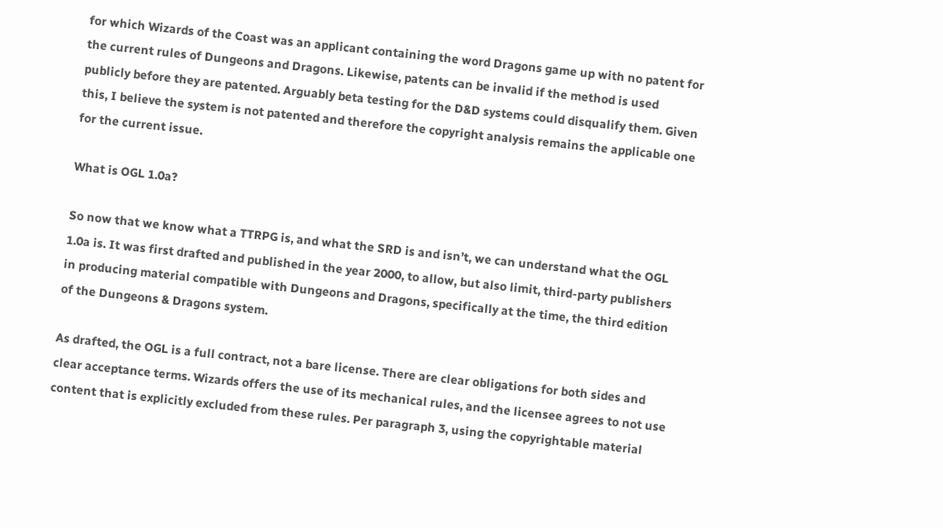for which Wizards of the Coast was an applicant containing the word Dragons game up with no patent for the current rules of Dungeons and Dragons. Likewise, patents can be invalid if the method is used publicly before they are patented. Arguably beta testing for the D&D systems could disqualify them. Given this, I believe the system is not patented and therefore the copyright analysis remains the applicable one for the current issue.

What is OGL 1.0a?

So now that we know what a TTRPG is, and what the SRD is and isn’t, we can understand what the OGL 1.0a is. It was first drafted and published in the year 2000, to allow, but also limit, third-party publishers in producing material compatible with Dungeons and Dragons, specifically at the time, the third edition of the Dungeons & Dragons system.

As drafted, the OGL is a full contract, not a bare license. There are clear obligations for both sides and clear acceptance terms. Wizards offers the use of its mechanical rules, and the licensee agrees to not use content that is explicitly excluded from these rules. Per paragraph 3, using the copyrightable material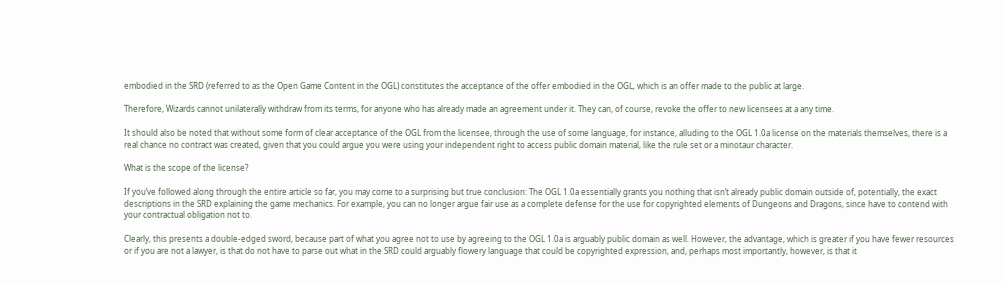embodied in the SRD (referred to as the Open Game Content in the OGL) constitutes the acceptance of the offer embodied in the OGL, which is an offer made to the public at large.

Therefore, Wizards cannot unilaterally withdraw from its terms, for anyone who has already made an agreement under it. They can, of course, revoke the offer to new licensees at a any time.

It should also be noted that without some form of clear acceptance of the OGL from the licensee, through the use of some language, for instance, alluding to the OGL 1.0a license on the materials themselves, there is a real chance no contract was created, given that you could argue you were using your independent right to access public domain material, like the rule set or a minotaur character.

What is the scope of the license?

If you’ve followed along through the entire article so far, you may come to a surprising but true conclusion: The OGL 1.0a essentially grants you nothing that isn’t already public domain outside of, potentially, the exact descriptions in the SRD explaining the game mechanics. For example, you can no longer argue fair use as a complete defense for the use for copyrighted elements of Dungeons and Dragons, since have to contend with your contractual obligation not to.

Clearly, this presents a double-edged sword, because part of what you agree not to use by agreeing to the OGL 1.0a is arguably public domain as well. However, the advantage, which is greater if you have fewer resources or if you are not a lawyer, is that do not have to parse out what in the SRD could arguably flowery language that could be copyrighted expression, and, perhaps most importantly, however, is that it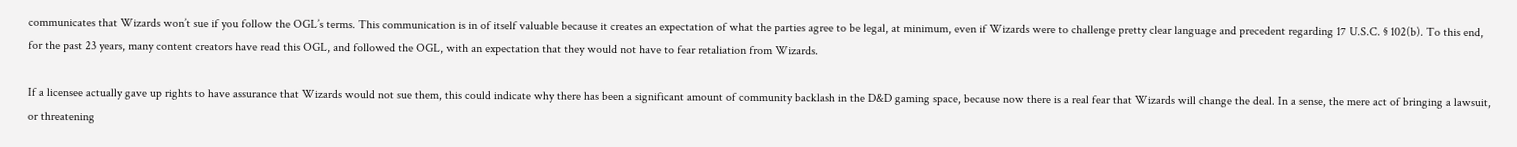communicates that Wizards won’t sue if you follow the OGL’s terms. This communication is in of itself valuable because it creates an expectation of what the parties agree to be legal, at minimum, even if Wizards were to challenge pretty clear language and precedent regarding 17 U.S.C. § 102(b). To this end, for the past 23 years, many content creators have read this OGL, and followed the OGL, with an expectation that they would not have to fear retaliation from Wizards.

If a licensee actually gave up rights to have assurance that Wizards would not sue them, this could indicate why there has been a significant amount of community backlash in the D&D gaming space, because now there is a real fear that Wizards will change the deal. In a sense, the mere act of bringing a lawsuit, or threatening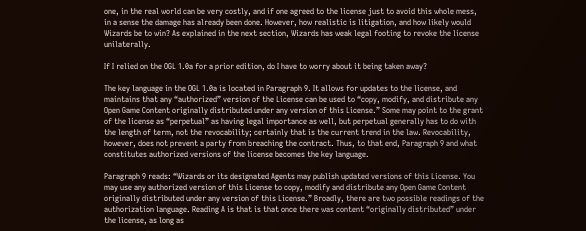one, in the real world can be very costly, and if one agreed to the license just to avoid this whole mess, in a sense the damage has already been done. However, how realistic is litigation, and how likely would Wizards be to win? As explained in the next section, Wizards has weak legal footing to revoke the license unilaterally.

If I relied on the OGL 1.0a for a prior edition, do I have to worry about it being taken away?

The key language in the OGL 1.0a is located in Paragraph 9. It allows for updates to the license, and maintains that any “authorized” version of the License can be used to “copy, modify, and distribute any Open Game Content originally distributed under any version of this License.” Some may point to the grant of the license as “perpetual” as having legal importance as well, but perpetual generally has to do with the length of term, not the revocability; certainly that is the current trend in the law. Revocability, however, does not prevent a party from breaching the contract. Thus, to that end, Paragraph 9 and what constitutes authorized versions of the license becomes the key language.

Paragraph 9 reads: “Wizards or its designated Agents may publish updated versions of this License. You may use any authorized version of this License to copy, modify and distribute any Open Game Content originally distributed under any version of this License.” Broadly, there are two possible readings of the authorization language. Reading A is that is that once there was content “originally distributed” under the license, as long as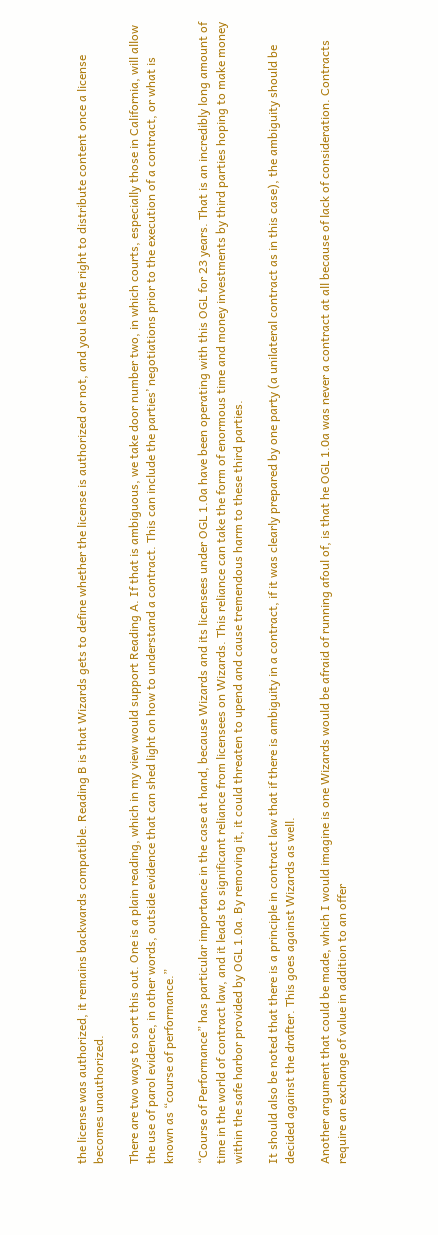the license was authorized, it remains backwards compatible. Reading B is that Wizards gets to define whether the license is authorized or not, and you lose the right to distribute content once a license becomes unauthorized.

There are two ways to sort this out. One is a plain reading, which in my view would support Reading A. If that is ambiguous, we take door number two, in which courts, especially those in California, will allow the use of parol evidence, in other words, outside evidence that can shed light on how to understand a contract. This can include the parties’ negotiations prior to the execution of a contract, or what is known as “course of performance.”

“Course of Performance” has particular importance in the case at hand, because Wizards and its licensees under OGL 1.0a have been operating with this OGL for 23 years. That is an incredibly long amount of time in the world of contract law, and it leads to significant reliance from licensees on Wizards. This reliance can take the form of enormous time and money investments by third parties hoping to make money within the safe harbor provided by OGL 1.0a. By removing it, it could threaten to upend and cause tremendous harm to these third parties.

It should also be noted that there is a principle in contract law that if there is ambiguity in a contract, if it was clearly prepared by one party (a unilateral contract as in this case), the ambiguity should be decided against the drafter. This goes against Wizards as well.

Another argument that could be made, which I would imagine is one Wizards would be afraid of running afoul of, is that he OGL 1.0a was never a contract at all because of lack of consideration. Contracts require an exchange of value in addition to an offer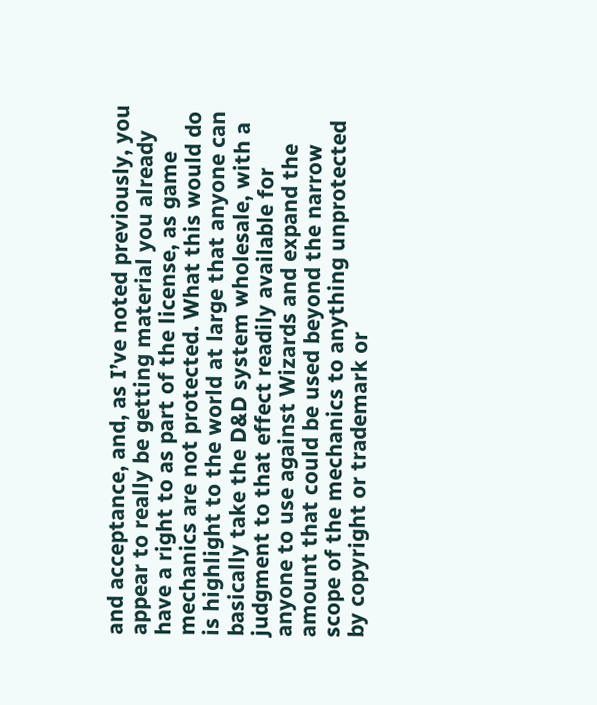and acceptance, and, as I’ve noted previously, you appear to really be getting material you already have a right to as part of the license, as game mechanics are not protected. What this would do is highlight to the world at large that anyone can basically take the D&D system wholesale, with a judgment to that effect readily available for anyone to use against Wizards and expand the amount that could be used beyond the narrow scope of the mechanics to anything unprotected by copyright or trademark or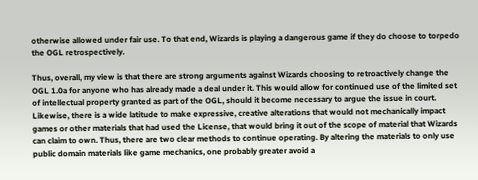otherwise allowed under fair use. To that end, Wizards is playing a dangerous game if they do choose to torpedo the OGL retrospectively.

Thus, overall, my view is that there are strong arguments against Wizards choosing to retroactively change the OGL 1.0a for anyone who has already made a deal under it. This would allow for continued use of the limited set of intellectual property granted as part of the OGL, should it become necessary to argue the issue in court. Likewise, there is a wide latitude to make expressive, creative alterations that would not mechanically impact games or other materials that had used the License, that would bring it out of the scope of material that Wizards can claim to own. Thus, there are two clear methods to continue operating. By altering the materials to only use public domain materials like game mechanics, one probably greater avoid a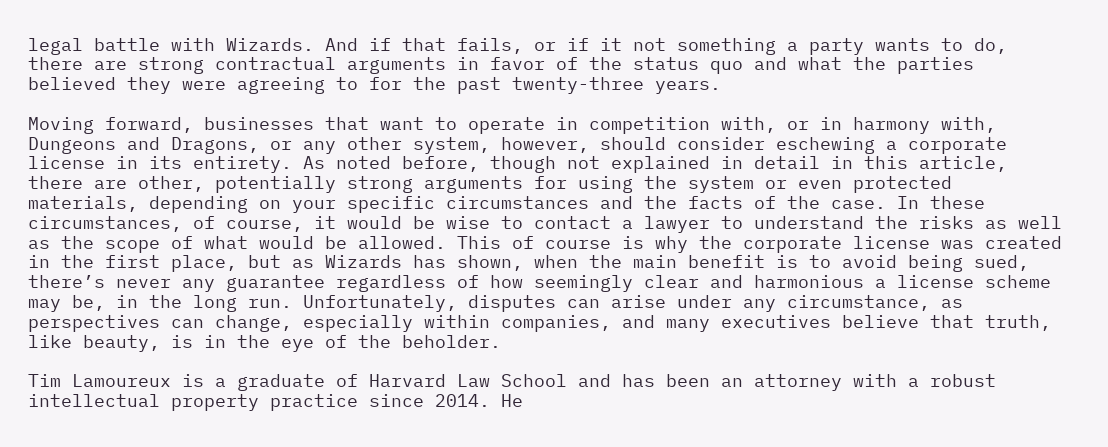legal battle with Wizards. And if that fails, or if it not something a party wants to do, there are strong contractual arguments in favor of the status quo and what the parties believed they were agreeing to for the past twenty-three years.

Moving forward, businesses that want to operate in competition with, or in harmony with, Dungeons and Dragons, or any other system, however, should consider eschewing a corporate license in its entirety. As noted before, though not explained in detail in this article, there are other, potentially strong arguments for using the system or even protected materials, depending on your specific circumstances and the facts of the case. In these circumstances, of course, it would be wise to contact a lawyer to understand the risks as well as the scope of what would be allowed. This of course is why the corporate license was created in the first place, but as Wizards has shown, when the main benefit is to avoid being sued, there’s never any guarantee regardless of how seemingly clear and harmonious a license scheme may be, in the long run. Unfortunately, disputes can arise under any circumstance, as perspectives can change, especially within companies, and many executives believe that truth, like beauty, is in the eye of the beholder.

Tim Lamoureux is a graduate of Harvard Law School and has been an attorney with a robust intellectual property practice since 2014. He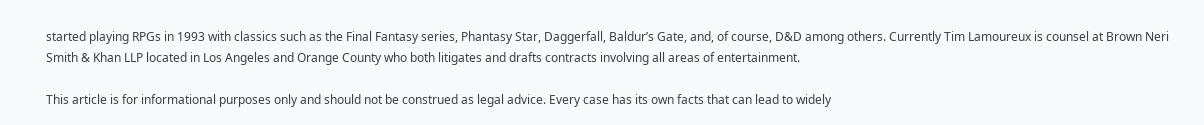started playing RPGs in 1993 with classics such as the Final Fantasy series, Phantasy Star, Daggerfall, Baldur’s Gate, and, of course, D&D among others. Currently Tim Lamoureux is counsel at Brown Neri Smith & Khan LLP located in Los Angeles and Orange County who both litigates and drafts contracts involving all areas of entertainment.

This article is for informational purposes only and should not be construed as legal advice. Every case has its own facts that can lead to widely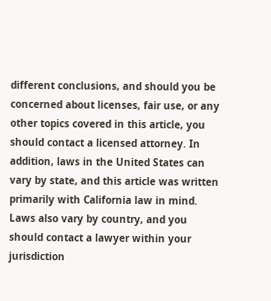different conclusions, and should you be concerned about licenses, fair use, or any other topics covered in this article, you should contact a licensed attorney. In addition, laws in the United States can vary by state, and this article was written primarily with California law in mind. Laws also vary by country, and you should contact a lawyer within your jurisdiction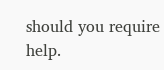should you require help.